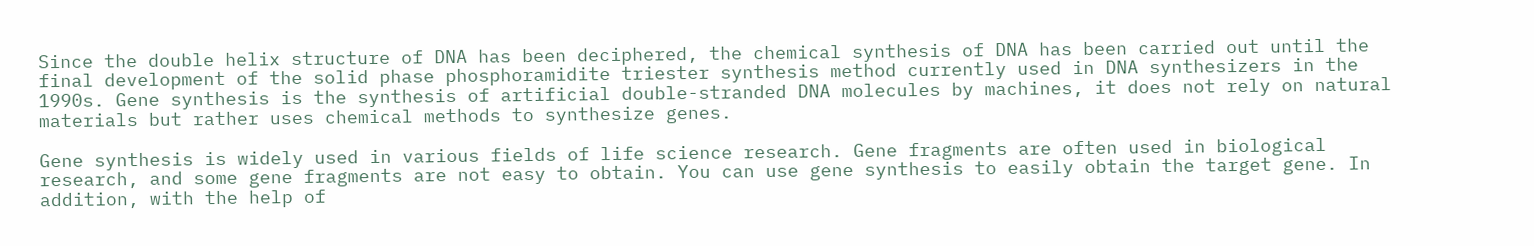Since the double helix structure of DNA has been deciphered, the chemical synthesis of DNA has been carried out until the final development of the solid phase phosphoramidite triester synthesis method currently used in DNA synthesizers in the 1990s. Gene synthesis is the synthesis of artificial double-stranded DNA molecules by machines, it does not rely on natural materials but rather uses chemical methods to synthesize genes.

Gene synthesis is widely used in various fields of life science research. Gene fragments are often used in biological research, and some gene fragments are not easy to obtain. You can use gene synthesis to easily obtain the target gene. In addition, with the help of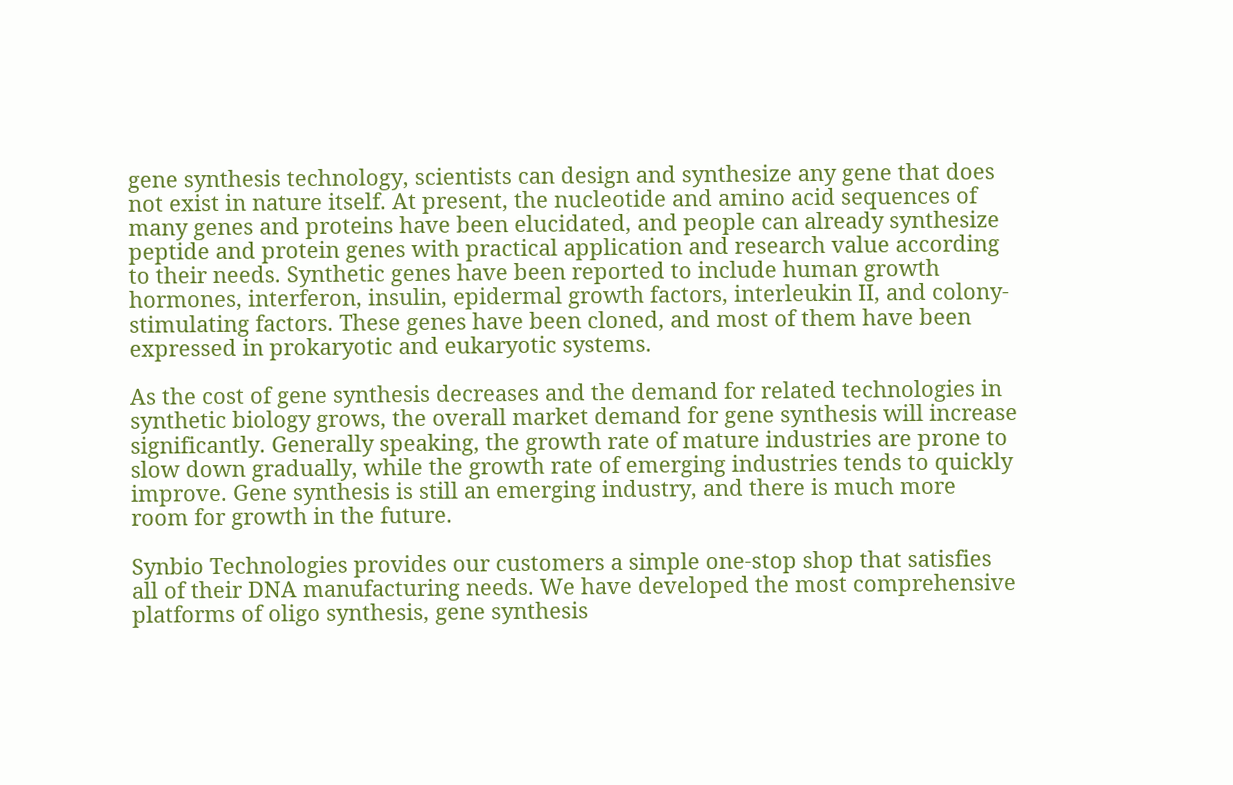gene synthesis technology, scientists can design and synthesize any gene that does not exist in nature itself. At present, the nucleotide and amino acid sequences of many genes and proteins have been elucidated, and people can already synthesize peptide and protein genes with practical application and research value according to their needs. Synthetic genes have been reported to include human growth hormones, interferon, insulin, epidermal growth factors, interleukin II, and colony-stimulating factors. These genes have been cloned, and most of them have been expressed in prokaryotic and eukaryotic systems.

As the cost of gene synthesis decreases and the demand for related technologies in synthetic biology grows, the overall market demand for gene synthesis will increase significantly. Generally speaking, the growth rate of mature industries are prone to slow down gradually, while the growth rate of emerging industries tends to quickly improve. Gene synthesis is still an emerging industry, and there is much more room for growth in the future.

Synbio Technologies provides our customers a simple one-stop shop that satisfies all of their DNA manufacturing needs. We have developed the most comprehensive platforms of oligo synthesis, gene synthesis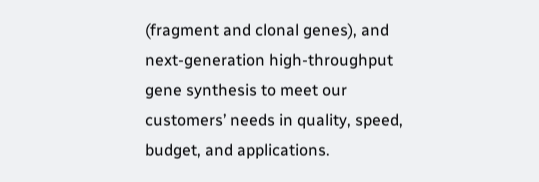(fragment and clonal genes), and next-generation high-throughput gene synthesis to meet our customers’ needs in quality, speed, budget, and applications.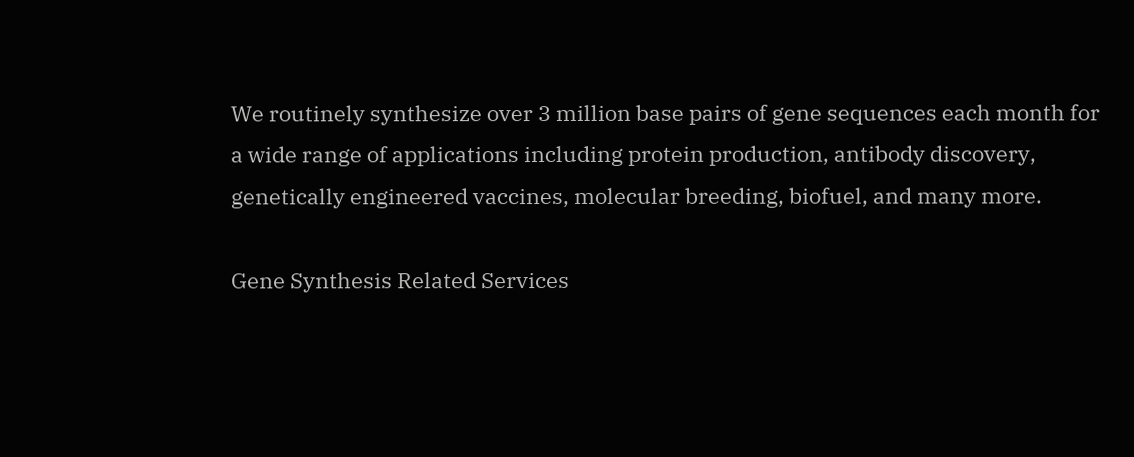We routinely synthesize over 3 million base pairs of gene sequences each month for a wide range of applications including protein production, antibody discovery, genetically engineered vaccines, molecular breeding, biofuel, and many more.

Gene Synthesis Related Services